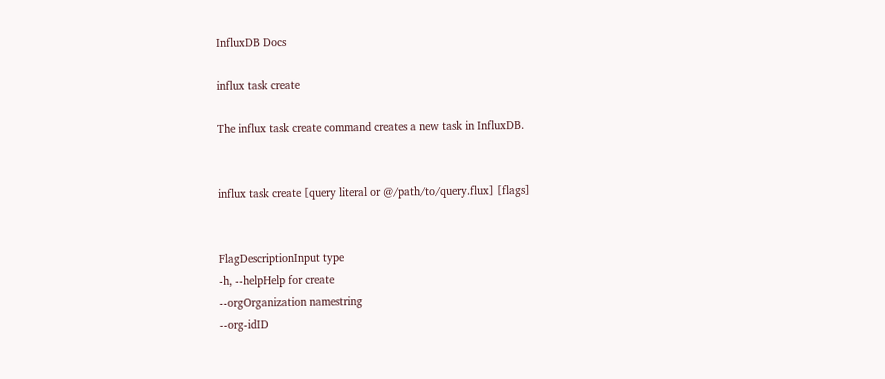InfluxDB Docs

influx task create

The influx task create command creates a new task in InfluxDB.


influx task create [query literal or @/path/to/query.flux] [flags]


FlagDescriptionInput type
-h, --helpHelp for create
--orgOrganization namestring
--org-idID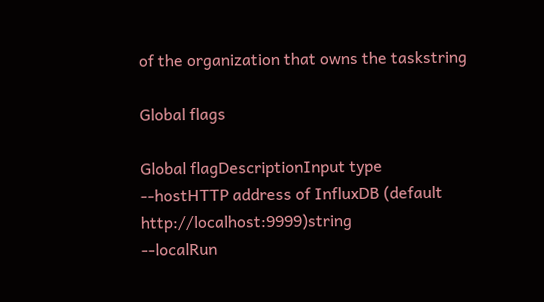of the organization that owns the taskstring

Global flags

Global flagDescriptionInput type
--hostHTTP address of InfluxDB (default http://localhost:9999)string
--localRun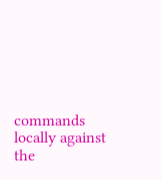commands locally against the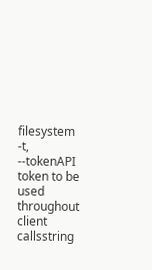filesystem
-t, --tokenAPI token to be used throughout client callsstring